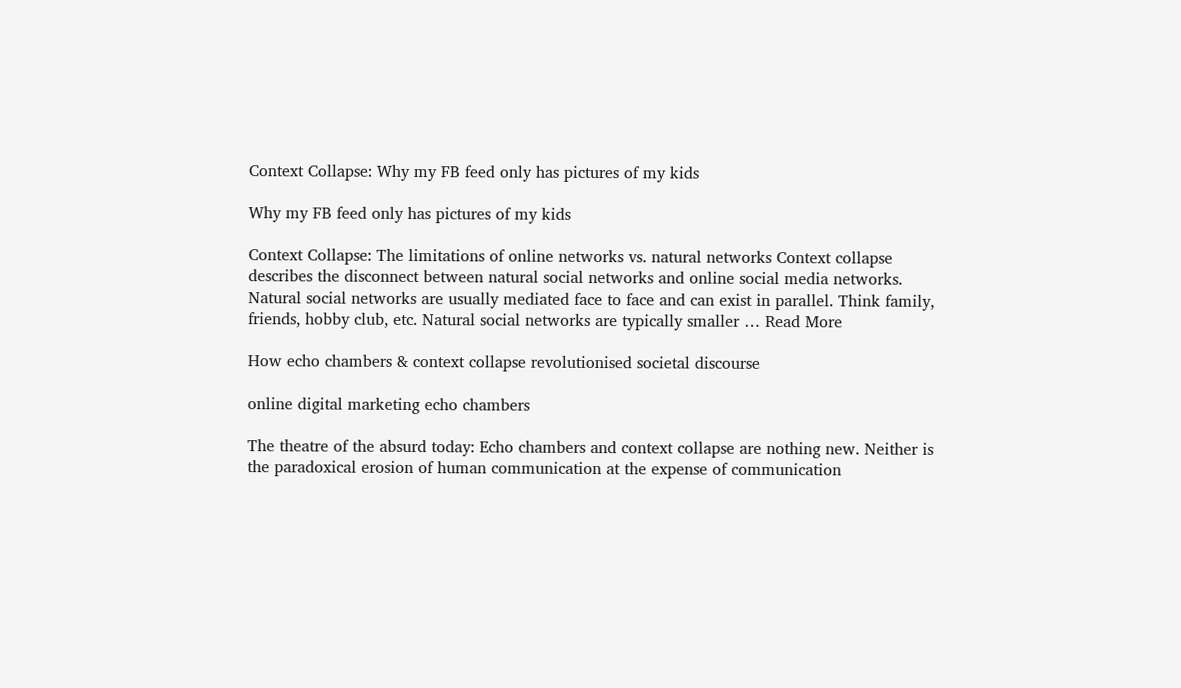Context Collapse: Why my FB feed only has pictures of my kids

Why my FB feed only has pictures of my kids

Context Collapse: The limitations of online networks vs. natural networks Context collapse describes the disconnect between natural social networks and online social media networks. Natural social networks are usually mediated face to face and can exist in parallel. Think family, friends, hobby club, etc. Natural social networks are typically smaller … Read More

How echo chambers & context collapse revolutionised societal discourse

online digital marketing echo chambers

The theatre of the absurd today: Echo chambers and context collapse are nothing new. Neither is the paradoxical erosion of human communication at the expense of communication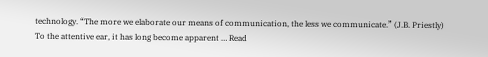technology. “The more we elaborate our means of communication, the less we communicate.” (J.B. Priestly) To the attentive ear, it has long become apparent … Read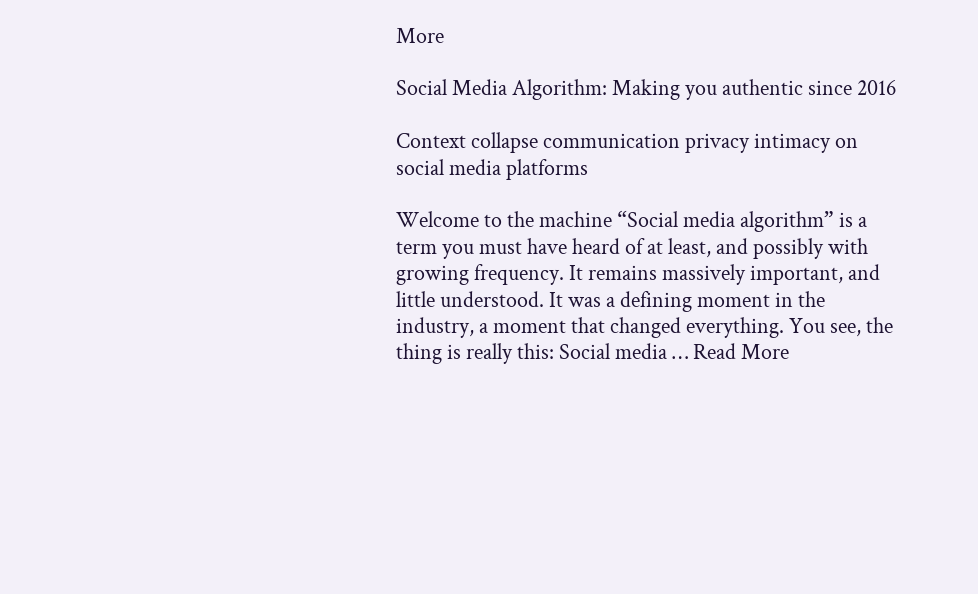More

Social Media Algorithm: Making you authentic since 2016

Context collapse communication privacy intimacy on social media platforms

Welcome to the machine “Social media algorithm” is a term you must have heard of at least, and possibly with growing frequency. It remains massively important, and little understood. It was a defining moment in the industry, a moment that changed everything. You see, the thing is really this: Social media … Read More